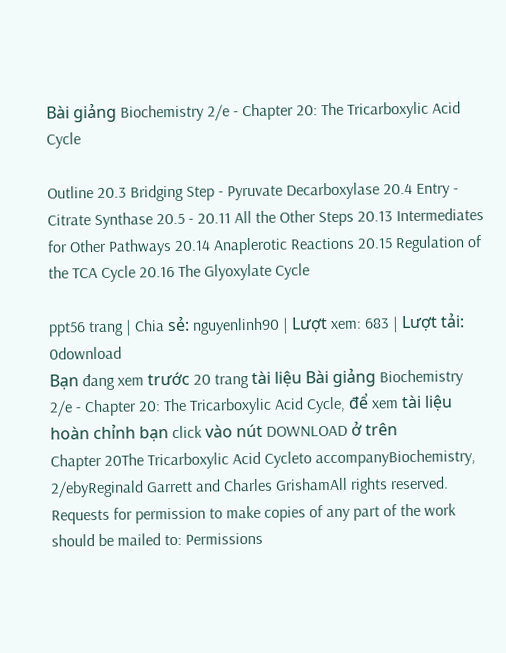Bài giảng Biochemistry 2/e - Chapter 20: The Tricarboxylic Acid Cycle

Outline 20.3 Bridging Step - Pyruvate Decarboxylase 20.4 Entry - Citrate Synthase 20.5 - 20.11 All the Other Steps 20.13 Intermediates for Other Pathways 20.14 Anaplerotic Reactions 20.15 Regulation of the TCA Cycle 20.16 The Glyoxylate Cycle

ppt56 trang | Chia sẻ: nguyenlinh90 | Lượt xem: 683 | Lượt tải: 0download
Bạn đang xem trước 20 trang tài liệu Bài giảng Biochemistry 2/e - Chapter 20: The Tricarboxylic Acid Cycle, để xem tài liệu hoàn chỉnh bạn click vào nút DOWNLOAD ở trên
Chapter 20The Tricarboxylic Acid Cycleto accompanyBiochemistry, 2/ebyReginald Garrett and Charles GrishamAll rights reserved. Requests for permission to make copies of any part of the work should be mailed to: Permissions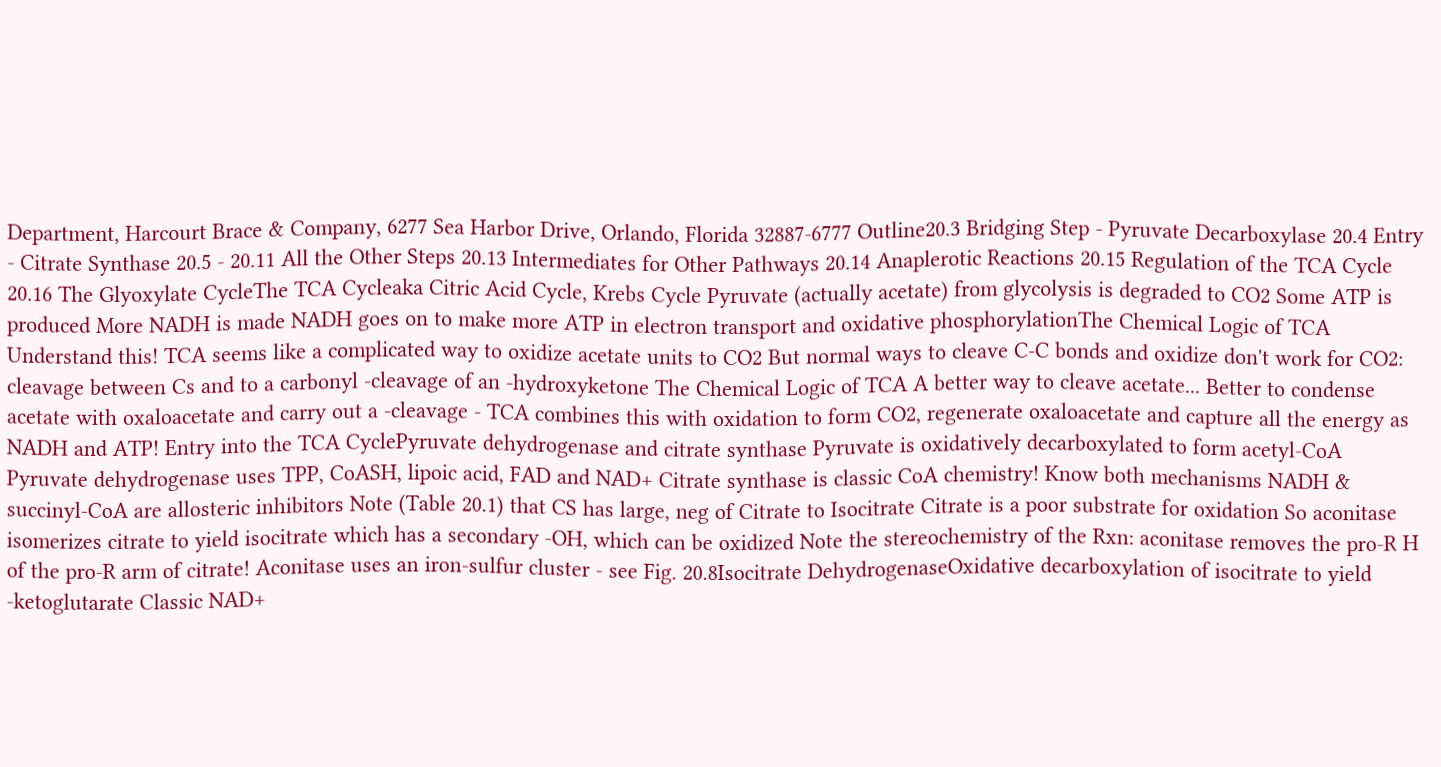Department, Harcourt Brace & Company, 6277 Sea Harbor Drive, Orlando, Florida 32887-6777 Outline20.3 Bridging Step - Pyruvate Decarboxylase 20.4 Entry - Citrate Synthase 20.5 - 20.11 All the Other Steps 20.13 Intermediates for Other Pathways 20.14 Anaplerotic Reactions 20.15 Regulation of the TCA Cycle 20.16 The Glyoxylate CycleThe TCA Cycleaka Citric Acid Cycle, Krebs Cycle Pyruvate (actually acetate) from glycolysis is degraded to CO2 Some ATP is produced More NADH is made NADH goes on to make more ATP in electron transport and oxidative phosphorylationThe Chemical Logic of TCA Understand this! TCA seems like a complicated way to oxidize acetate units to CO2 But normal ways to cleave C-C bonds and oxidize don't work for CO2: cleavage between Cs and to a carbonyl -cleavage of an -hydroxyketone The Chemical Logic of TCA A better way to cleave acetate... Better to condense acetate with oxaloacetate and carry out a -cleavage - TCA combines this with oxidation to form CO2, regenerate oxaloacetate and capture all the energy as NADH and ATP! Entry into the TCA CyclePyruvate dehydrogenase and citrate synthase Pyruvate is oxidatively decarboxylated to form acetyl-CoA Pyruvate dehydrogenase uses TPP, CoASH, lipoic acid, FAD and NAD+ Citrate synthase is classic CoA chemistry! Know both mechanisms NADH & succinyl-CoA are allosteric inhibitors Note (Table 20.1) that CS has large, neg of Citrate to Isocitrate Citrate is a poor substrate for oxidation So aconitase isomerizes citrate to yield isocitrate which has a secondary -OH, which can be oxidized Note the stereochemistry of the Rxn: aconitase removes the pro-R H of the pro-R arm of citrate! Aconitase uses an iron-sulfur cluster - see Fig. 20.8Isocitrate DehydrogenaseOxidative decarboxylation of isocitrate to yield -ketoglutarate Classic NAD+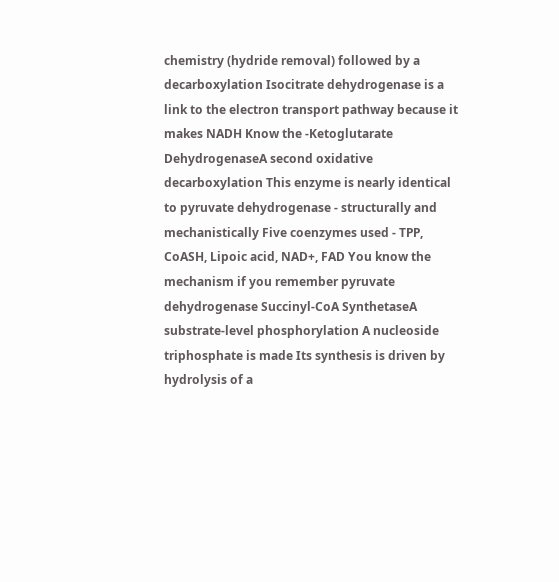chemistry (hydride removal) followed by a decarboxylation Isocitrate dehydrogenase is a link to the electron transport pathway because it makes NADH Know the -Ketoglutarate DehydrogenaseA second oxidative decarboxylation This enzyme is nearly identical to pyruvate dehydrogenase - structurally and mechanistically Five coenzymes used - TPP, CoASH, Lipoic acid, NAD+, FAD You know the mechanism if you remember pyruvate dehydrogenase Succinyl-CoA SynthetaseA substrate-level phosphorylation A nucleoside triphosphate is made Its synthesis is driven by hydrolysis of a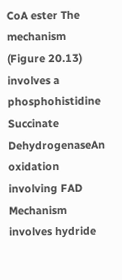CoA ester The mechanism (Figure 20.13) involves a phosphohistidine Succinate DehydrogenaseAn oxidation involving FAD Mechanism involves hydride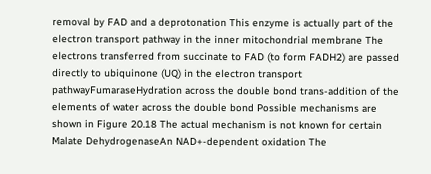removal by FAD and a deprotonation This enzyme is actually part of the electron transport pathway in the inner mitochondrial membrane The electrons transferred from succinate to FAD (to form FADH2) are passed directly to ubiquinone (UQ) in the electron transport pathwayFumaraseHydration across the double bond trans-addition of the elements of water across the double bond Possible mechanisms are shown in Figure 20.18 The actual mechanism is not known for certain Malate DehydrogenaseAn NAD+-dependent oxidation The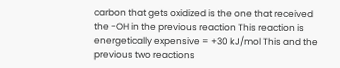carbon that gets oxidized is the one that received the -OH in the previous reaction This reaction is energetically expensive = +30 kJ/mol This and the previous two reactions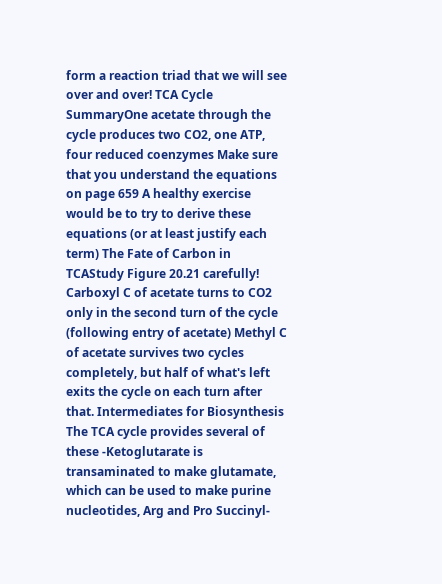form a reaction triad that we will see over and over! TCA Cycle SummaryOne acetate through the cycle produces two CO2, one ATP, four reduced coenzymes Make sure that you understand the equations on page 659 A healthy exercise would be to try to derive these equations (or at least justify each term) The Fate of Carbon in TCAStudy Figure 20.21 carefully! Carboxyl C of acetate turns to CO2 only in the second turn of the cycle (following entry of acetate) Methyl C of acetate survives two cycles completely, but half of what's left exits the cycle on each turn after that. Intermediates for Biosynthesis The TCA cycle provides several of these -Ketoglutarate is transaminated to make glutamate, which can be used to make purine nucleotides, Arg and Pro Succinyl-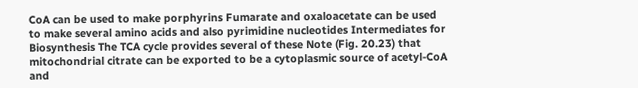CoA can be used to make porphyrins Fumarate and oxaloacetate can be used to make several amino acids and also pyrimidine nucleotides Intermediates for Biosynthesis The TCA cycle provides several of these Note (Fig. 20.23) that mitochondrial citrate can be exported to be a cytoplasmic source of acetyl-CoA and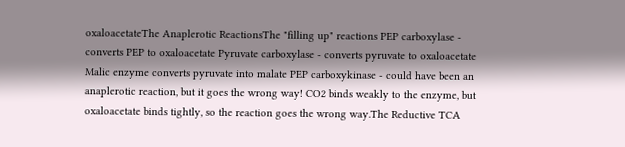oxaloacetateThe Anaplerotic ReactionsThe "filling up" reactions PEP carboxylase - converts PEP to oxaloacetate Pyruvate carboxylase - converts pyruvate to oxaloacetate Malic enzyme converts pyruvate into malate PEP carboxykinase - could have been an anaplerotic reaction, but it goes the wrong way! CO2 binds weakly to the enzyme, but oxaloacetate binds tightly, so the reaction goes the wrong way.The Reductive TCA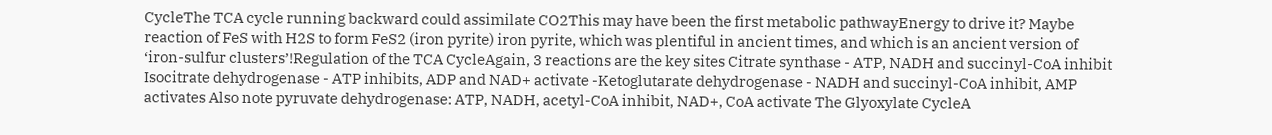CycleThe TCA cycle running backward could assimilate CO2This may have been the first metabolic pathwayEnergy to drive it? Maybe reaction of FeS with H2S to form FeS2 (iron pyrite) iron pyrite, which was plentiful in ancient times, and which is an ancient version of ‘iron-sulfur clusters’!Regulation of the TCA CycleAgain, 3 reactions are the key sites Citrate synthase - ATP, NADH and succinyl-CoA inhibit Isocitrate dehydrogenase - ATP inhibits, ADP and NAD+ activate -Ketoglutarate dehydrogenase - NADH and succinyl-CoA inhibit, AMP activates Also note pyruvate dehydrogenase: ATP, NADH, acetyl-CoA inhibit, NAD+, CoA activate The Glyoxylate CycleA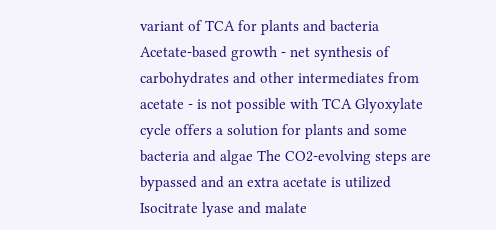variant of TCA for plants and bacteria Acetate-based growth - net synthesis of carbohydrates and other intermediates from acetate - is not possible with TCA Glyoxylate cycle offers a solution for plants and some bacteria and algae The CO2-evolving steps are bypassed and an extra acetate is utilized Isocitrate lyase and malate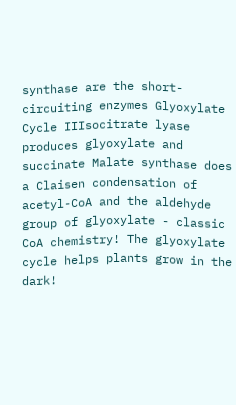synthase are the short-circuiting enzymes Glyoxylate Cycle IIIsocitrate lyase produces glyoxylate and succinate Malate synthase does a Claisen condensation of acetyl-CoA and the aldehyde group of glyoxylate - classic CoA chemistry! The glyoxylate cycle helps plants grow in the dark!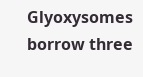Glyoxysomes borrow three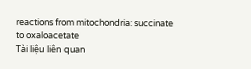reactions from mitochondria: succinate to oxaloacetate
Tài liệu liên quan